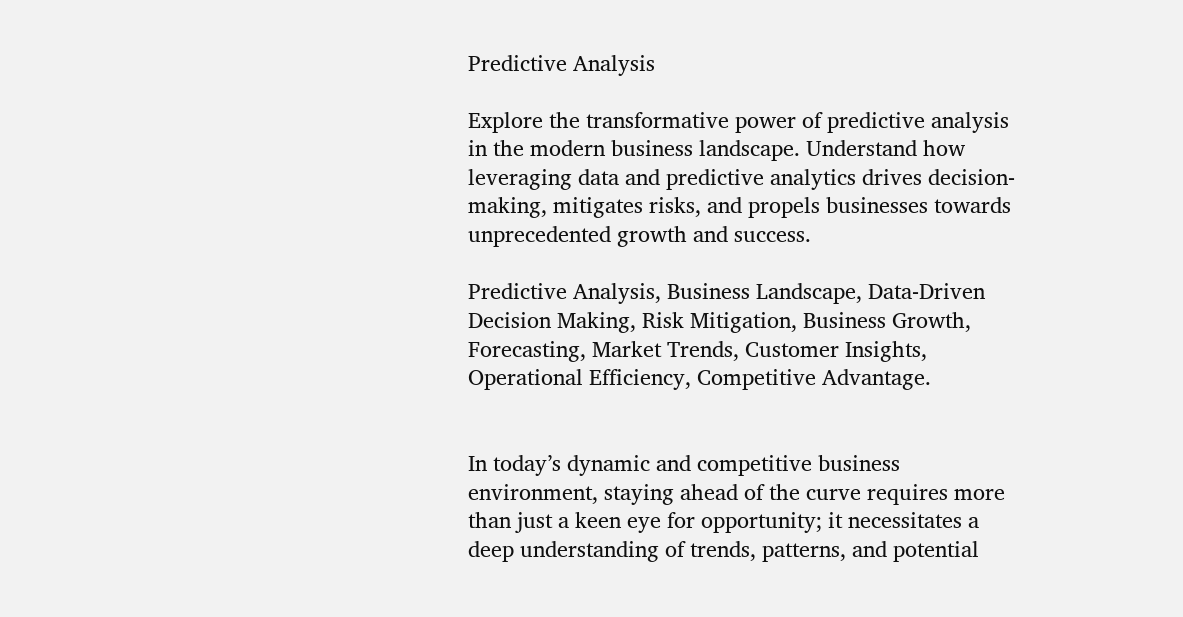Predictive Analysis

Explore the transformative power of predictive analysis in the modern business landscape. Understand how leveraging data and predictive analytics drives decision-making, mitigates risks, and propels businesses towards unprecedented growth and success.

Predictive Analysis, Business Landscape, Data-Driven Decision Making, Risk Mitigation, Business Growth, Forecasting, Market Trends, Customer Insights, Operational Efficiency, Competitive Advantage.


In today’s dynamic and competitive business environment, staying ahead of the curve requires more than just a keen eye for opportunity; it necessitates a deep understanding of trends, patterns, and potential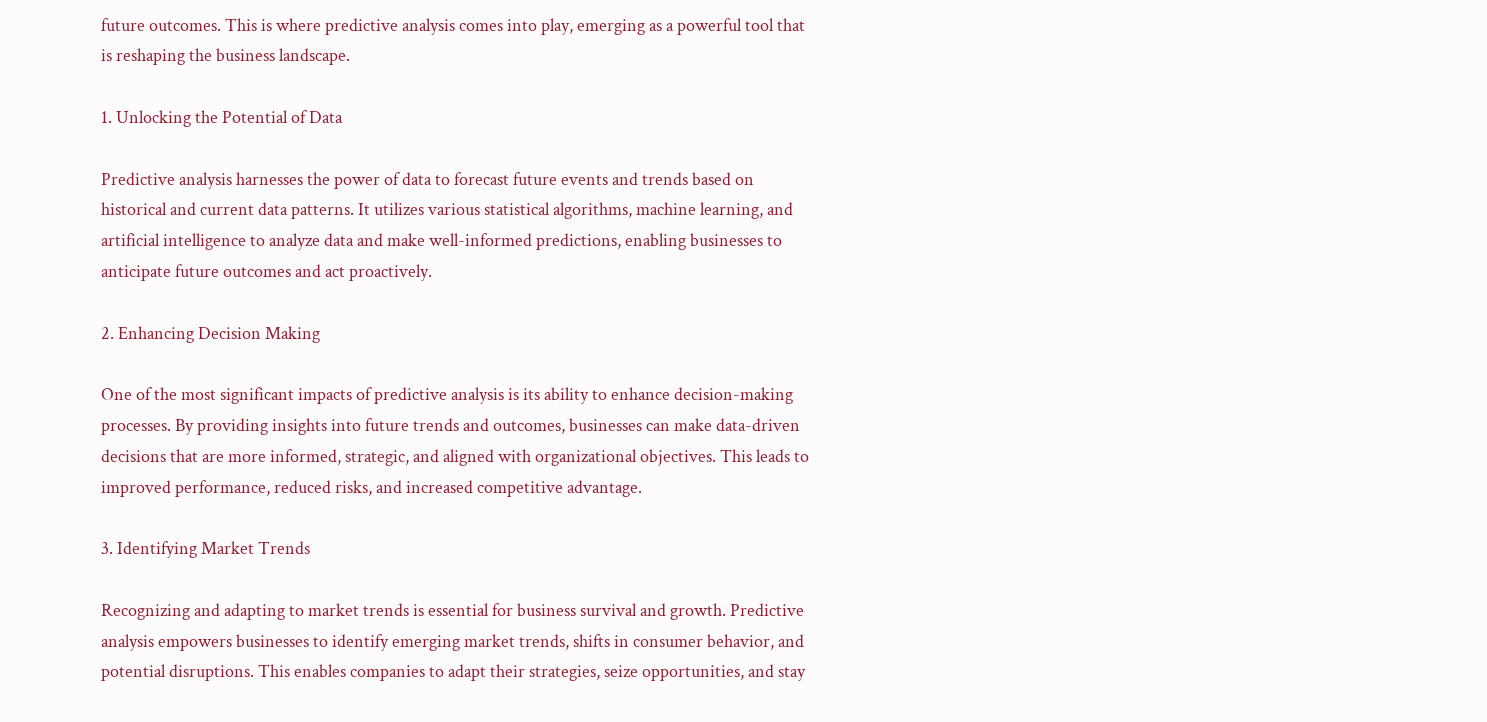future outcomes. This is where predictive analysis comes into play, emerging as a powerful tool that is reshaping the business landscape.

1. Unlocking the Potential of Data

Predictive analysis harnesses the power of data to forecast future events and trends based on historical and current data patterns. It utilizes various statistical algorithms, machine learning, and artificial intelligence to analyze data and make well-informed predictions, enabling businesses to anticipate future outcomes and act proactively.

2. Enhancing Decision Making

One of the most significant impacts of predictive analysis is its ability to enhance decision-making processes. By providing insights into future trends and outcomes, businesses can make data-driven decisions that are more informed, strategic, and aligned with organizational objectives. This leads to improved performance, reduced risks, and increased competitive advantage.

3. Identifying Market Trends

Recognizing and adapting to market trends is essential for business survival and growth. Predictive analysis empowers businesses to identify emerging market trends, shifts in consumer behavior, and potential disruptions. This enables companies to adapt their strategies, seize opportunities, and stay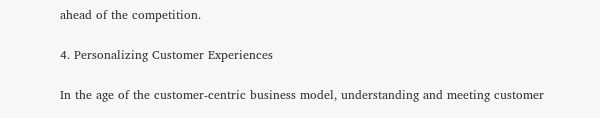ahead of the competition.

4. Personalizing Customer Experiences

In the age of the customer-centric business model, understanding and meeting customer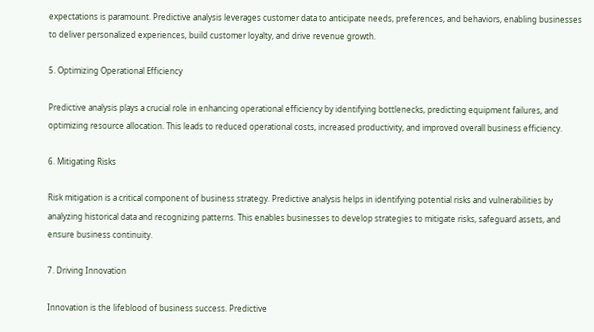expectations is paramount. Predictive analysis leverages customer data to anticipate needs, preferences, and behaviors, enabling businesses to deliver personalized experiences, build customer loyalty, and drive revenue growth.

5. Optimizing Operational Efficiency

Predictive analysis plays a crucial role in enhancing operational efficiency by identifying bottlenecks, predicting equipment failures, and optimizing resource allocation. This leads to reduced operational costs, increased productivity, and improved overall business efficiency.

6. Mitigating Risks

Risk mitigation is a critical component of business strategy. Predictive analysis helps in identifying potential risks and vulnerabilities by analyzing historical data and recognizing patterns. This enables businesses to develop strategies to mitigate risks, safeguard assets, and ensure business continuity.

7. Driving Innovation

Innovation is the lifeblood of business success. Predictive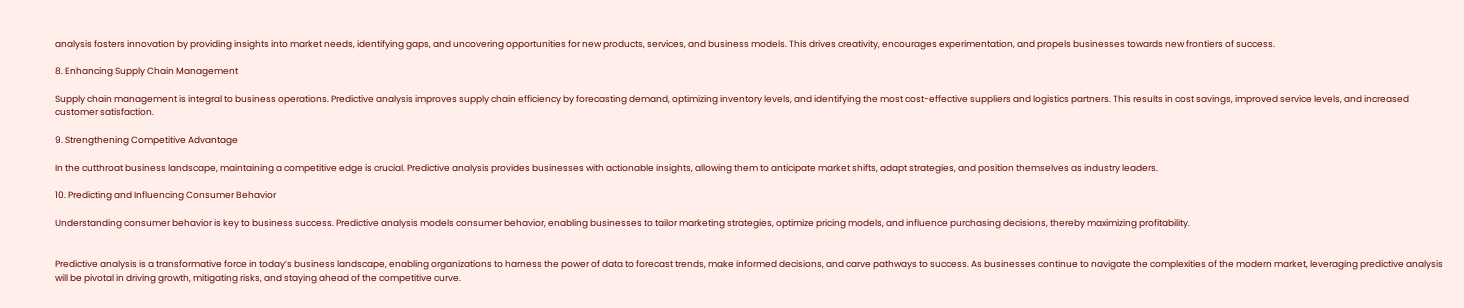analysis fosters innovation by providing insights into market needs, identifying gaps, and uncovering opportunities for new products, services, and business models. This drives creativity, encourages experimentation, and propels businesses towards new frontiers of success.

8. Enhancing Supply Chain Management

Supply chain management is integral to business operations. Predictive analysis improves supply chain efficiency by forecasting demand, optimizing inventory levels, and identifying the most cost-effective suppliers and logistics partners. This results in cost savings, improved service levels, and increased customer satisfaction.

9. Strengthening Competitive Advantage

In the cutthroat business landscape, maintaining a competitive edge is crucial. Predictive analysis provides businesses with actionable insights, allowing them to anticipate market shifts, adapt strategies, and position themselves as industry leaders.

10. Predicting and Influencing Consumer Behavior

Understanding consumer behavior is key to business success. Predictive analysis models consumer behavior, enabling businesses to tailor marketing strategies, optimize pricing models, and influence purchasing decisions, thereby maximizing profitability.


Predictive analysis is a transformative force in today’s business landscape, enabling organizations to harness the power of data to forecast trends, make informed decisions, and carve pathways to success. As businesses continue to navigate the complexities of the modern market, leveraging predictive analysis will be pivotal in driving growth, mitigating risks, and staying ahead of the competitive curve.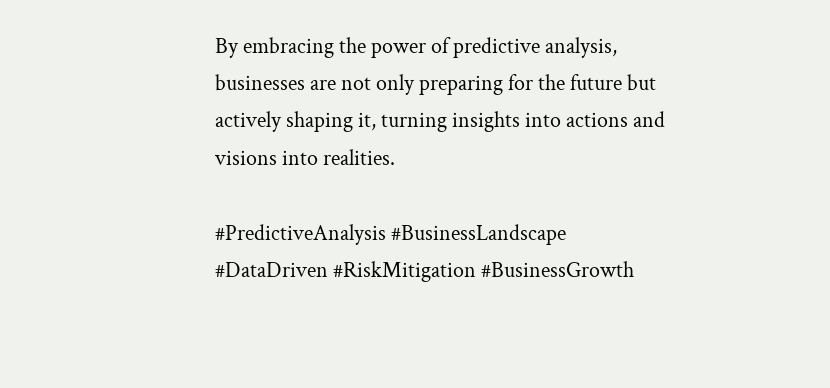By embracing the power of predictive analysis, businesses are not only preparing for the future but actively shaping it, turning insights into actions and visions into realities.

#PredictiveAnalysis #BusinessLandscape #DataDriven #RiskMitigation #BusinessGrowth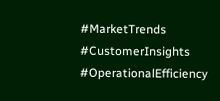#MarketTrends #CustomerInsights #OperationalEfficiency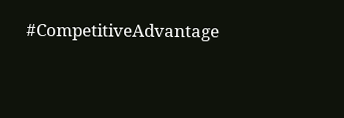#CompetitiveAdvantage